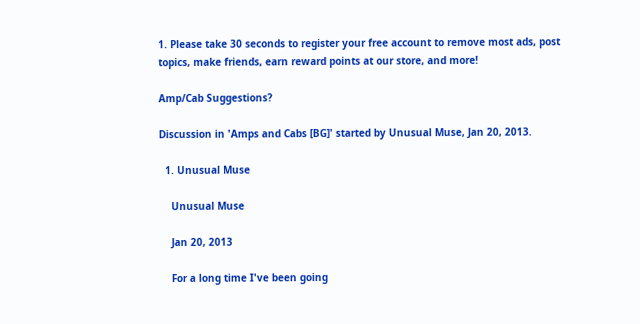1. Please take 30 seconds to register your free account to remove most ads, post topics, make friends, earn reward points at our store, and more!

Amp/Cab Suggestions?

Discussion in 'Amps and Cabs [BG]' started by Unusual Muse, Jan 20, 2013.

  1. Unusual Muse

    Unusual Muse

    Jan 20, 2013

    For a long time I've been going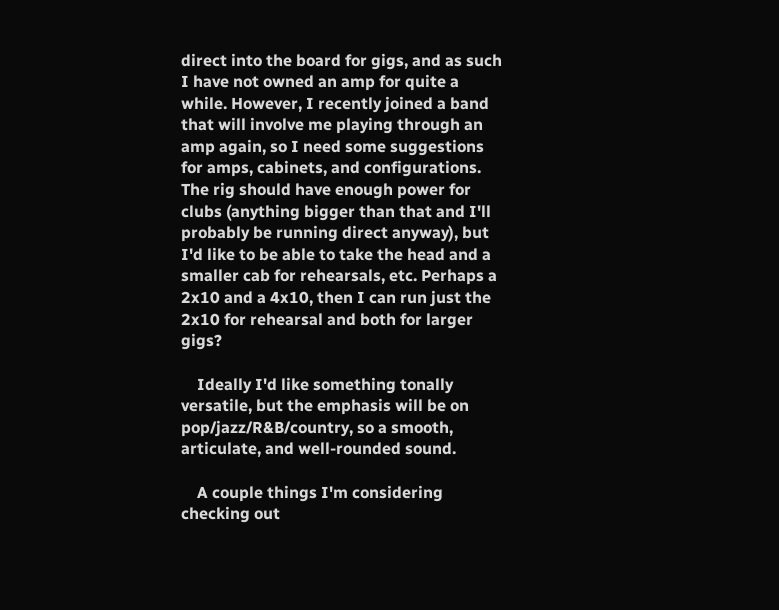direct into the board for gigs, and as such I have not owned an amp for quite a while. However, I recently joined a band that will involve me playing through an amp again, so I need some suggestions for amps, cabinets, and configurations. The rig should have enough power for clubs (anything bigger than that and I'll probably be running direct anyway), but I'd like to be able to take the head and a smaller cab for rehearsals, etc. Perhaps a 2x10 and a 4x10, then I can run just the 2x10 for rehearsal and both for larger gigs?

    Ideally I'd like something tonally versatile, but the emphasis will be on pop/jazz/R&B/country, so a smooth, articulate, and well-rounded sound.

    A couple things I'm considering checking out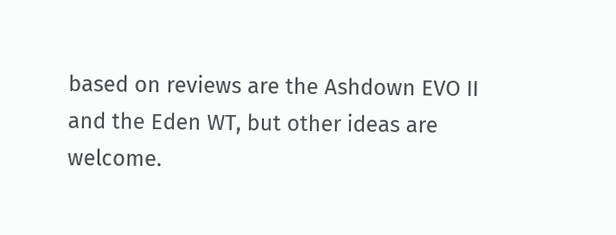based on reviews are the Ashdown EVO II and the Eden WT, but other ideas are welcome.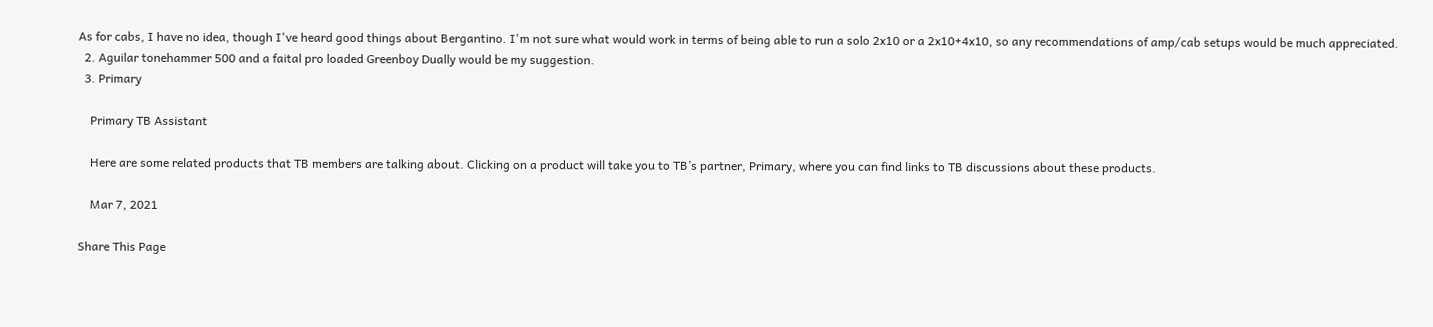As for cabs, I have no idea, though I've heard good things about Bergantino. I'm not sure what would work in terms of being able to run a solo 2x10 or a 2x10+4x10, so any recommendations of amp/cab setups would be much appreciated.
  2. Aguilar tonehammer 500 and a faital pro loaded Greenboy Dually would be my suggestion.
  3. Primary

    Primary TB Assistant

    Here are some related products that TB members are talking about. Clicking on a product will take you to TB’s partner, Primary, where you can find links to TB discussions about these products.

    Mar 7, 2021

Share This Page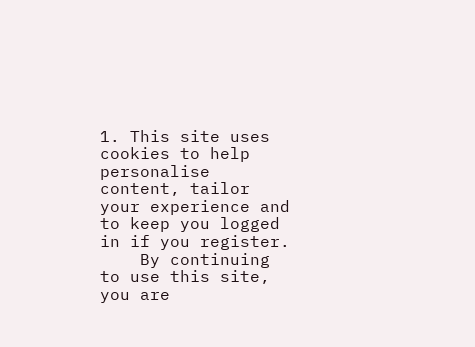1. This site uses cookies to help personalise content, tailor your experience and to keep you logged in if you register.
    By continuing to use this site, you are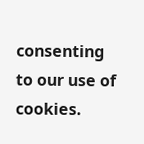consenting to our use of cookies.